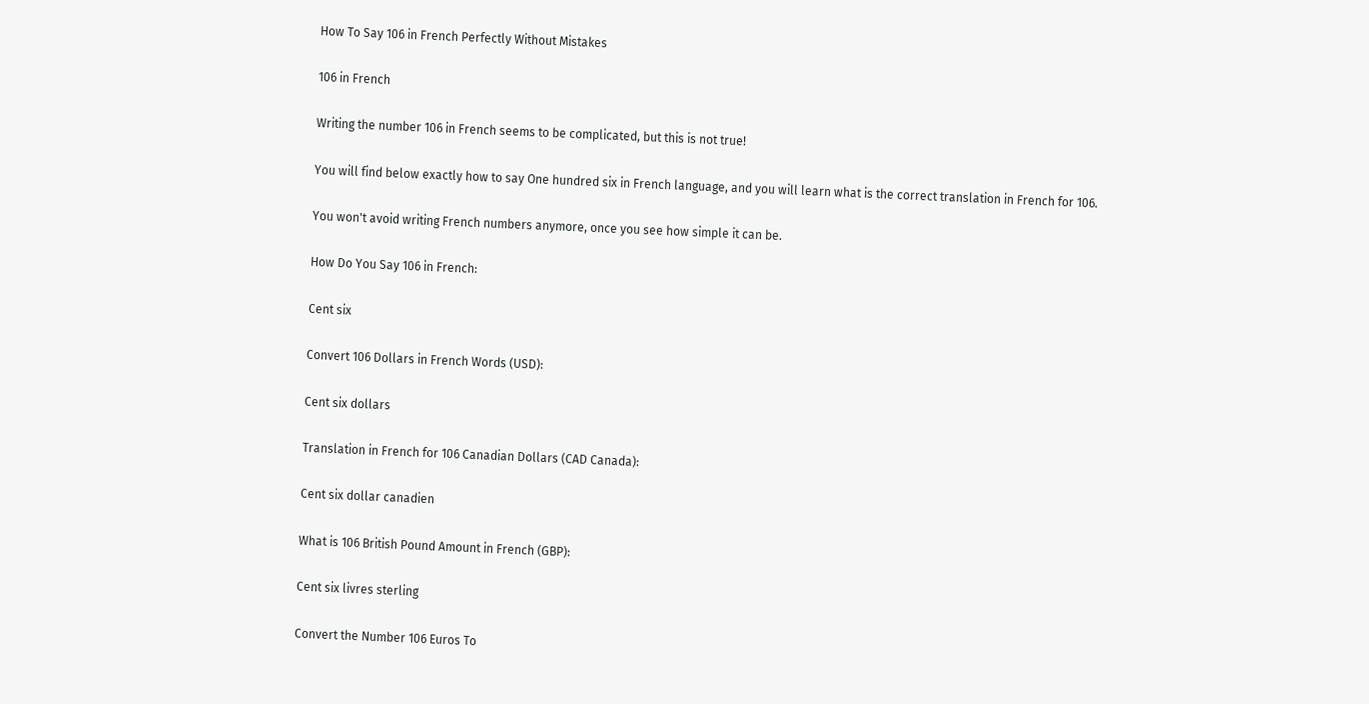How To Say 106 in French Perfectly Without Mistakes

106 in French

Writing the number 106 in French seems to be complicated, but this is not true!

You will find below exactly how to say One hundred six in French language, and you will learn what is the correct translation in French for 106.

You won't avoid writing French numbers anymore, once you see how simple it can be.

How Do You Say 106 in French:

Cent six

Convert 106 Dollars in French Words (USD):

Cent six dollars

Translation in French for 106 Canadian Dollars (CAD Canada):

Cent six dollar canadien

What is 106 British Pound Amount in French (GBP):

Cent six livres sterling

Convert the Number 106 Euros To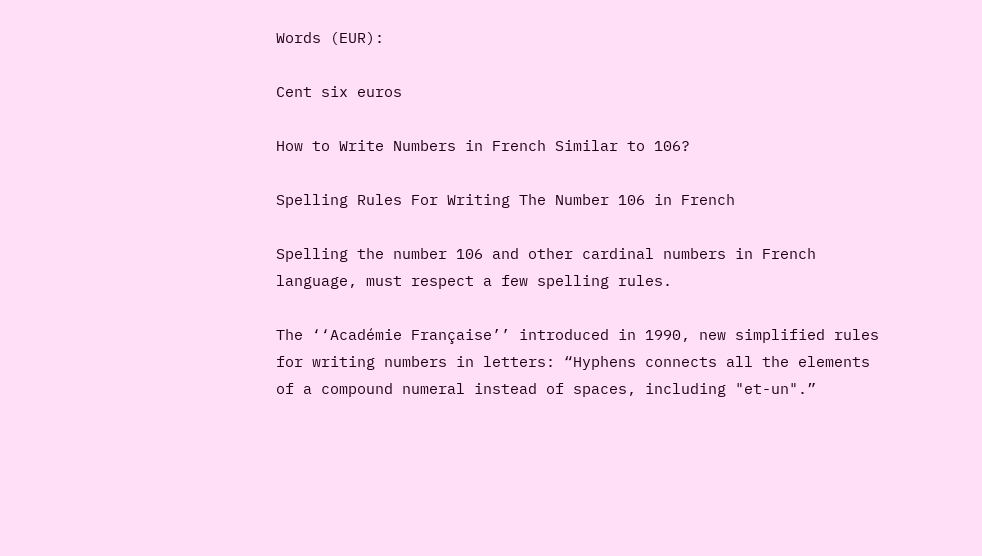Words (EUR):

Cent six euros

How to Write Numbers in French Similar to 106?

Spelling Rules For Writing The Number 106 in French

Spelling the number 106 and other cardinal numbers in French language, must respect a few spelling rules.

The ‘‘Académie Française’’ introduced in 1990, new simplified rules for writing numbers in letters: “Hyphens connects all the elements of a compound numeral instead of spaces, including "et-un".”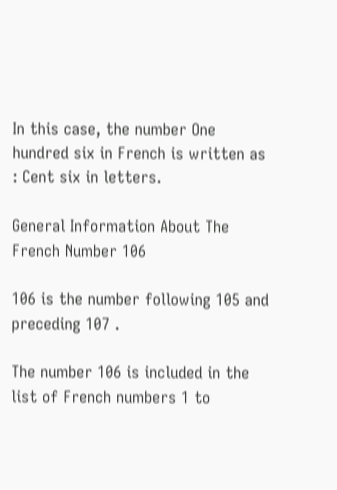In this case, the number One hundred six in French is written as : Cent six in letters.

General Information About The French Number 106

106 is the number following 105 and preceding 107 .

The number 106 is included in the list of French numbers 1 to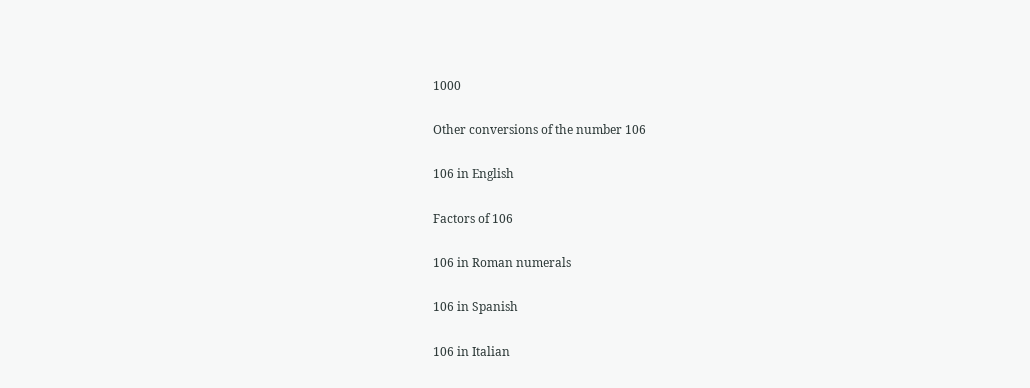1000

Other conversions of the number 106

106 in English

Factors of 106

106 in Roman numerals

106 in Spanish

106 in Italian